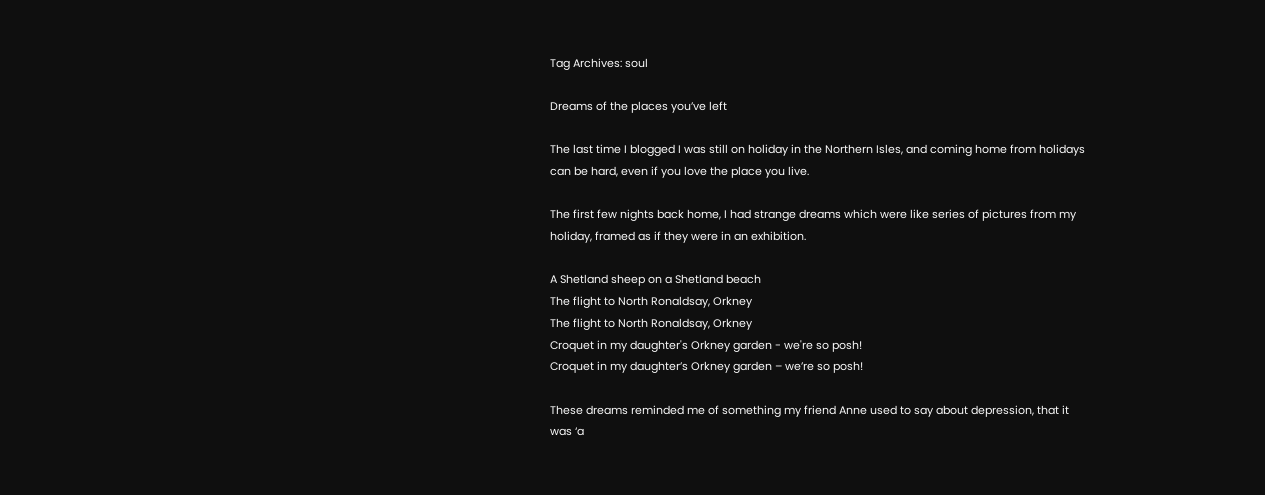Tag Archives: soul

Dreams of the places you’ve left

The last time I blogged I was still on holiday in the Northern Isles, and coming home from holidays can be hard, even if you love the place you live.

The first few nights back home, I had strange dreams which were like series of pictures from my holiday, framed as if they were in an exhibition.

A Shetland sheep on a Shetland beach
The flight to North Ronaldsay, Orkney
The flight to North Ronaldsay, Orkney
Croquet in my daughter's Orkney garden - we're so posh!
Croquet in my daughter’s Orkney garden – we’re so posh!

These dreams reminded me of something my friend Anne used to say about depression, that it was ‘a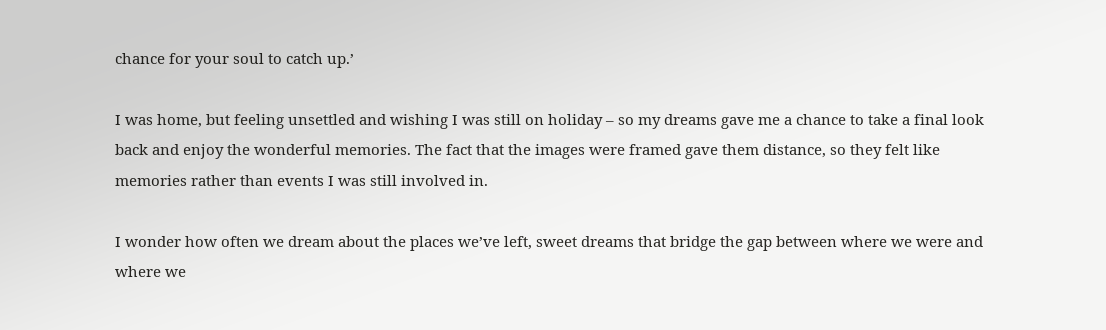chance for your soul to catch up.’

I was home, but feeling unsettled and wishing I was still on holiday – so my dreams gave me a chance to take a final look back and enjoy the wonderful memories. The fact that the images were framed gave them distance, so they felt like memories rather than events I was still involved in.

I wonder how often we dream about the places we’ve left, sweet dreams that bridge the gap between where we were and where we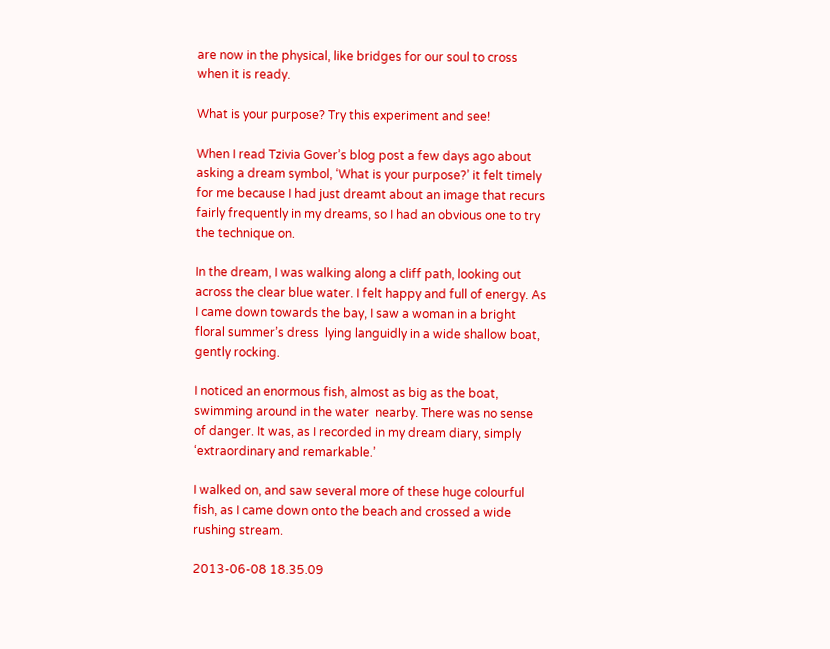are now in the physical, like bridges for our soul to cross when it is ready.

What is your purpose? Try this experiment and see!

When I read Tzivia Gover’s blog post a few days ago about asking a dream symbol, ‘What is your purpose?’ it felt timely for me because I had just dreamt about an image that recurs fairly frequently in my dreams, so I had an obvious one to try the technique on.

In the dream, I was walking along a cliff path, looking out across the clear blue water. I felt happy and full of energy. As I came down towards the bay, I saw a woman in a bright floral summer’s dress  lying languidly in a wide shallow boat, gently rocking.

I noticed an enormous fish, almost as big as the boat, swimming around in the water  nearby. There was no sense of danger. It was, as I recorded in my dream diary, simply ‘extraordinary and remarkable.’

I walked on, and saw several more of these huge colourful fish, as I came down onto the beach and crossed a wide rushing stream.

2013-06-08 18.35.09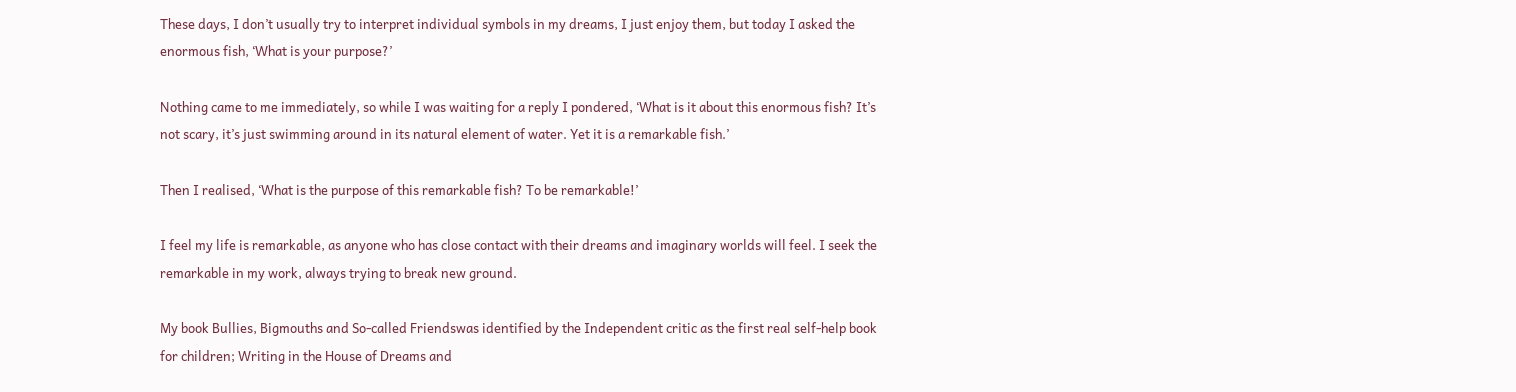These days, I don’t usually try to interpret individual symbols in my dreams, I just enjoy them, but today I asked the enormous fish, ‘What is your purpose?’

Nothing came to me immediately, so while I was waiting for a reply I pondered, ‘What is it about this enormous fish? It’s not scary, it’s just swimming around in its natural element of water. Yet it is a remarkable fish.’

Then I realised, ‘What is the purpose of this remarkable fish? To be remarkable!’

I feel my life is remarkable, as anyone who has close contact with their dreams and imaginary worlds will feel. I seek the remarkable in my work, always trying to break new ground.

My book Bullies, Bigmouths and So-called Friendswas identified by the Independent critic as the first real self-help book for children; Writing in the House of Dreams and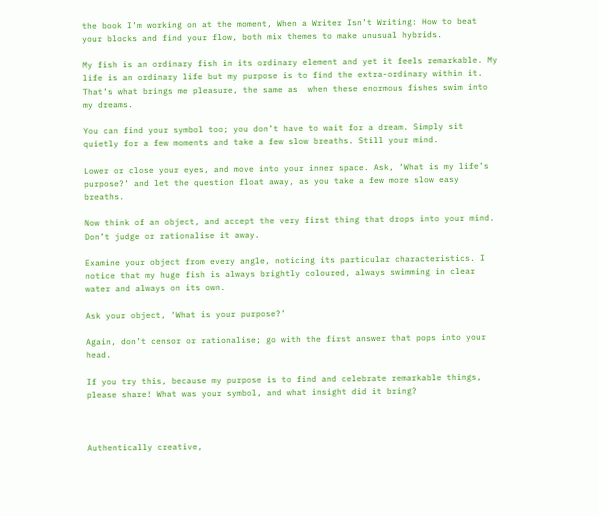the book I’m working on at the moment, When a Writer Isn’t Writing: How to beat your blocks and find your flow, both mix themes to make unusual hybrids.

My fish is an ordinary fish in its ordinary element and yet it feels remarkable. My life is an ordinary life but my purpose is to find the extra-ordinary within it. That’s what brings me pleasure, the same as  when these enormous fishes swim into my dreams.

You can find your symbol too; you don’t have to wait for a dream. Simply sit quietly for a few moments and take a few slow breaths. Still your mind.

Lower or close your eyes, and move into your inner space. Ask, ‘What is my life’s purpose?’ and let the question float away, as you take a few more slow easy breaths.

Now think of an object, and accept the very first thing that drops into your mind. Don’t judge or rationalise it away.

Examine your object from every angle, noticing its particular characteristics. I notice that my huge fish is always brightly coloured, always swimming in clear water and always on its own.

Ask your object, ‘What is your purpose?’

Again, don’t censor or rationalise; go with the first answer that pops into your head.

If you try this, because my purpose is to find and celebrate remarkable things, please share! What was your symbol, and what insight did it bring?



Authentically creative,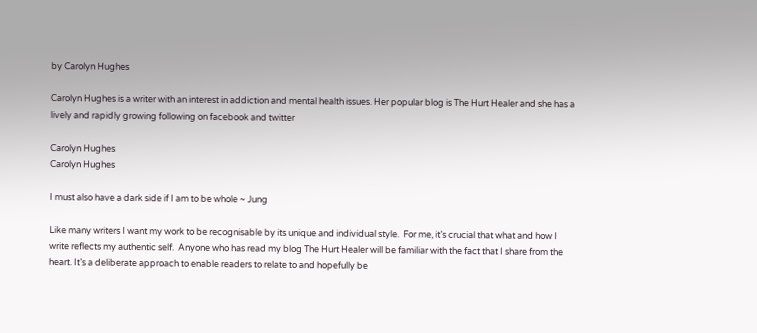by Carolyn Hughes

Carolyn Hughes is a writer with an interest in addiction and mental health issues. Her popular blog is The Hurt Healer and she has a lively and rapidly growing following on facebook and twitter

Carolyn Hughes
Carolyn Hughes

I must also have a dark side if I am to be whole ~ Jung

Like many writers I want my work to be recognisable by its unique and individual style.  For me, it’s crucial that what and how I write reflects my authentic self.  Anyone who has read my blog The Hurt Healer will be familiar with the fact that I share from the heart. It’s a deliberate approach to enable readers to relate to and hopefully be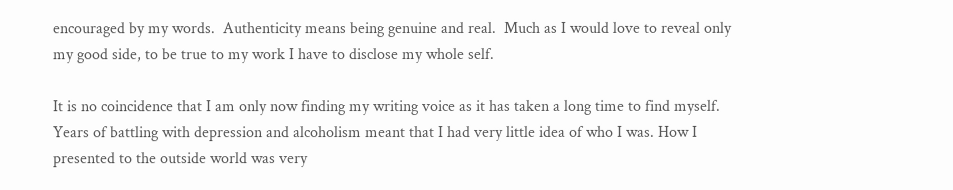encouraged by my words.  Authenticity means being genuine and real.  Much as I would love to reveal only my good side, to be true to my work I have to disclose my whole self.

It is no coincidence that I am only now finding my writing voice as it has taken a long time to find myself.  Years of battling with depression and alcoholism meant that I had very little idea of who I was. How I presented to the outside world was very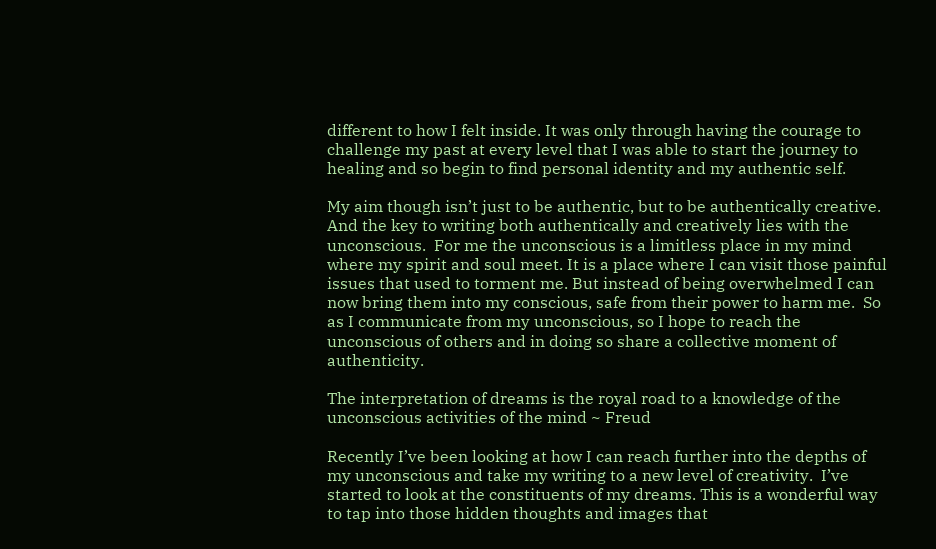different to how I felt inside. It was only through having the courage to challenge my past at every level that I was able to start the journey to healing and so begin to find personal identity and my authentic self.

My aim though isn’t just to be authentic, but to be authentically creative.  And the key to writing both authentically and creatively lies with the unconscious.  For me the unconscious is a limitless place in my mind where my spirit and soul meet. It is a place where I can visit those painful issues that used to torment me. But instead of being overwhelmed I can now bring them into my conscious, safe from their power to harm me.  So as I communicate from my unconscious, so I hope to reach the unconscious of others and in doing so share a collective moment of authenticity.

The interpretation of dreams is the royal road to a knowledge of the unconscious activities of the mind ~ Freud

Recently I’ve been looking at how I can reach further into the depths of my unconscious and take my writing to a new level of creativity.  I’ve started to look at the constituents of my dreams. This is a wonderful way to tap into those hidden thoughts and images that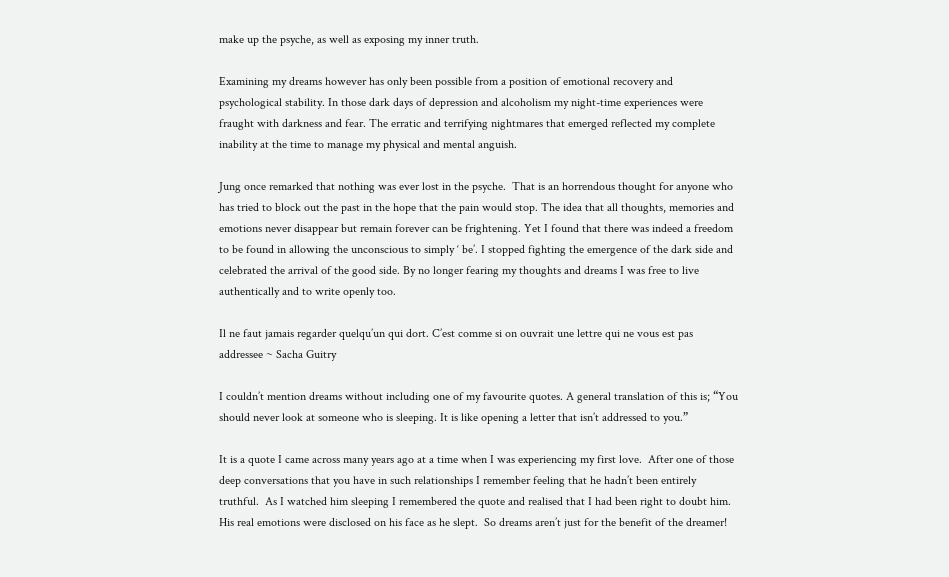make up the psyche, as well as exposing my inner truth.

Examining my dreams however has only been possible from a position of emotional recovery and psychological stability. In those dark days of depression and alcoholism my night-time experiences were fraught with darkness and fear. The erratic and terrifying nightmares that emerged reflected my complete inability at the time to manage my physical and mental anguish.

Jung once remarked that nothing was ever lost in the psyche.  That is an horrendous thought for anyone who has tried to block out the past in the hope that the pain would stop. The idea that all thoughts, memories and emotions never disappear but remain forever can be frightening. Yet I found that there was indeed a freedom to be found in allowing the unconscious to simply ‘ be’. I stopped fighting the emergence of the dark side and celebrated the arrival of the good side. By no longer fearing my thoughts and dreams I was free to live authentically and to write openly too.

Il ne faut jamais regarder quelqu’un qui dort. C’est comme si on ouvrait une lettre qui ne vous est pas addressee ~ Sacha Guitry

I couldn’t mention dreams without including one of my favourite quotes. A general translation of this is; “You should never look at someone who is sleeping. It is like opening a letter that isn’t addressed to you.”

It is a quote I came across many years ago at a time when I was experiencing my first love.  After one of those deep conversations that you have in such relationships I remember feeling that he hadn’t been entirely truthful.  As I watched him sleeping I remembered the quote and realised that I had been right to doubt him.  His real emotions were disclosed on his face as he slept.  So dreams aren’t just for the benefit of the dreamer!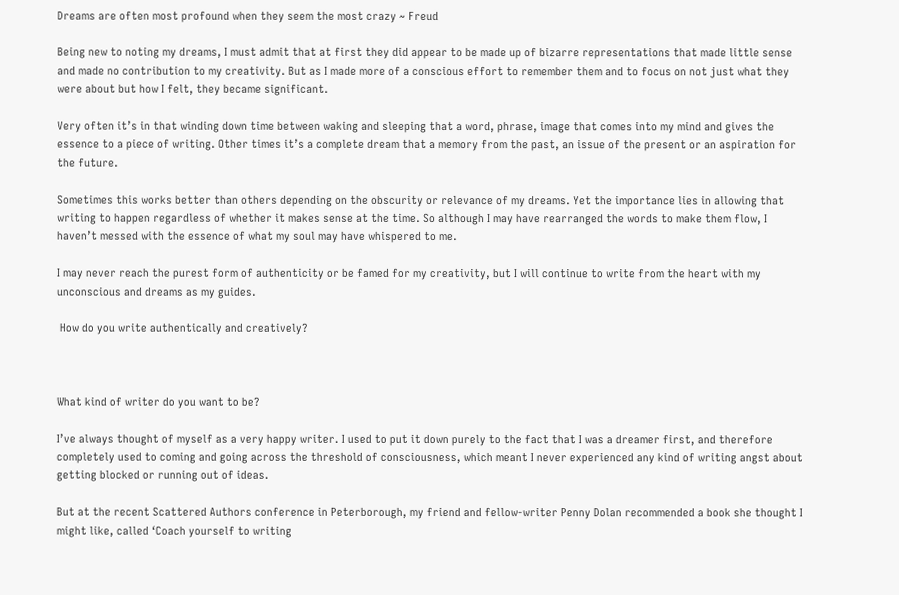Dreams are often most profound when they seem the most crazy ~ Freud

Being new to noting my dreams, I must admit that at first they did appear to be made up of bizarre representations that made little sense and made no contribution to my creativity. But as I made more of a conscious effort to remember them and to focus on not just what they were about but how I felt, they became significant.

Very often it’s in that winding down time between waking and sleeping that a word, phrase, image that comes into my mind and gives the essence to a piece of writing. Other times it’s a complete dream that a memory from the past, an issue of the present or an aspiration for the future.

Sometimes this works better than others depending on the obscurity or relevance of my dreams. Yet the importance lies in allowing that writing to happen regardless of whether it makes sense at the time. So although I may have rearranged the words to make them flow, I haven’t messed with the essence of what my soul may have whispered to me.

I may never reach the purest form of authenticity or be famed for my creativity, but I will continue to write from the heart with my unconscious and dreams as my guides.

 How do you write authentically and creatively?



What kind of writer do you want to be?

I’ve always thought of myself as a very happy writer. I used to put it down purely to the fact that I was a dreamer first, and therefore completely used to coming and going across the threshold of consciousness, which meant I never experienced any kind of writing angst about getting blocked or running out of ideas.

But at the recent Scattered Authors conference in Peterborough, my friend and fellow-writer Penny Dolan recommended a book she thought I might like, called ‘Coach yourself to writing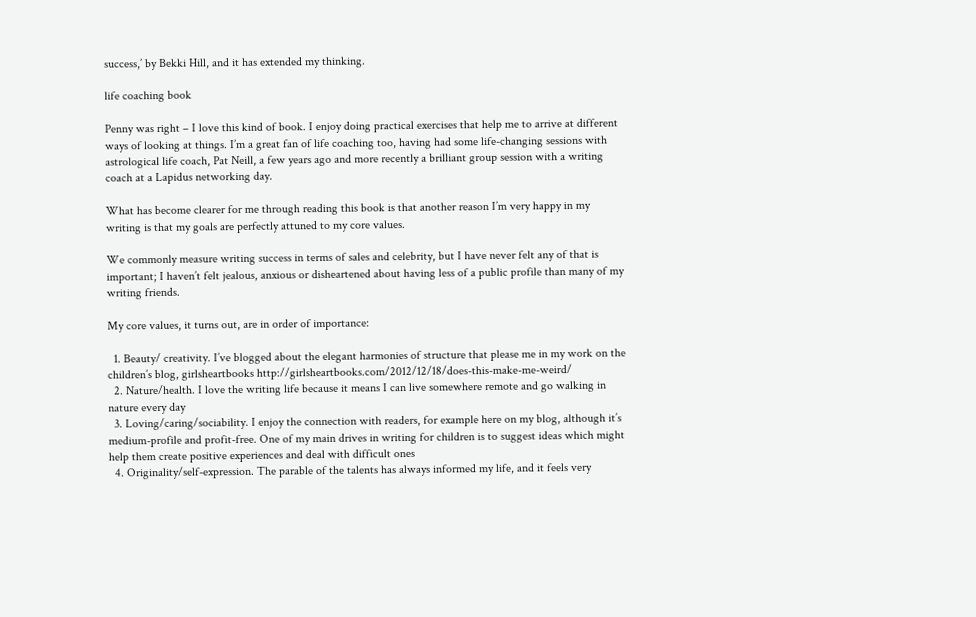success,’ by Bekki Hill, and it has extended my thinking.

life coaching book

Penny was right – I love this kind of book. I enjoy doing practical exercises that help me to arrive at different ways of looking at things. I’m a great fan of life coaching too, having had some life-changing sessions with astrological life coach, Pat Neill, a few years ago and more recently a brilliant group session with a writing coach at a Lapidus networking day.

What has become clearer for me through reading this book is that another reason I’m very happy in my writing is that my goals are perfectly attuned to my core values.

We commonly measure writing success in terms of sales and celebrity, but I have never felt any of that is important; I haven’t felt jealous, anxious or disheartened about having less of a public profile than many of my writing friends.

My core values, it turns out, are in order of importance:

  1. Beauty/ creativity. I’ve blogged about the elegant harmonies of structure that please me in my work on the children’s blog, girlsheartbooks http://girlsheartbooks.com/2012/12/18/does-this-make-me-weird/
  2. Nature/health. I love the writing life because it means I can live somewhere remote and go walking in nature every day
  3. Loving/caring/sociability. I enjoy the connection with readers, for example here on my blog, although it’s medium-profile and profit-free. One of my main drives in writing for children is to suggest ideas which might help them create positive experiences and deal with difficult ones
  4. Originality/self-expression. The parable of the talents has always informed my life, and it feels very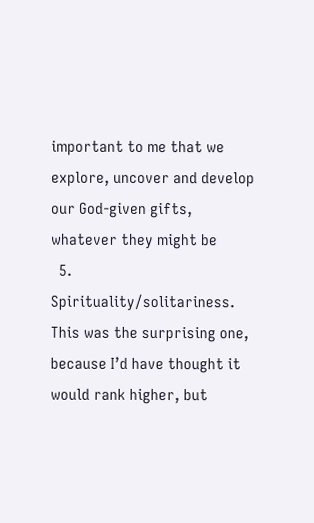important to me that we explore, uncover and develop our God-given gifts, whatever they might be
  5. Spirituality/solitariness. This was the surprising one, because I’d have thought it would rank higher, but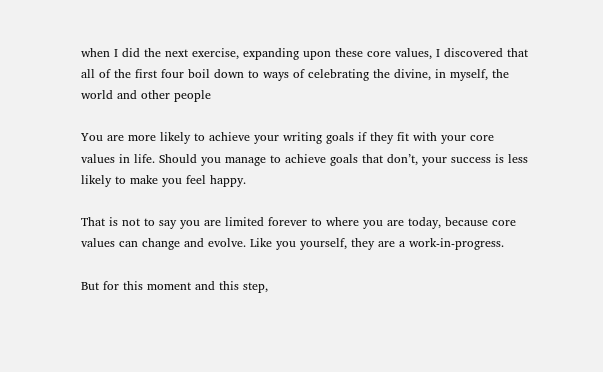when I did the next exercise, expanding upon these core values, I discovered that all of the first four boil down to ways of celebrating the divine, in myself, the world and other people

You are more likely to achieve your writing goals if they fit with your core values in life. Should you manage to achieve goals that don’t, your success is less likely to make you feel happy.

That is not to say you are limited forever to where you are today, because core values can change and evolve. Like you yourself, they are a work-in-progress.

But for this moment and this step,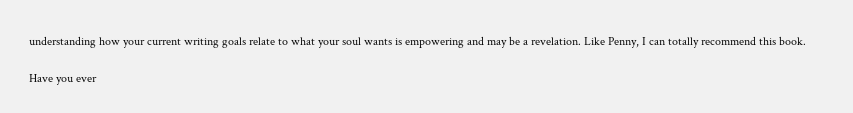understanding how your current writing goals relate to what your soul wants is empowering and may be a revelation. Like Penny, I can totally recommend this book.

Have you ever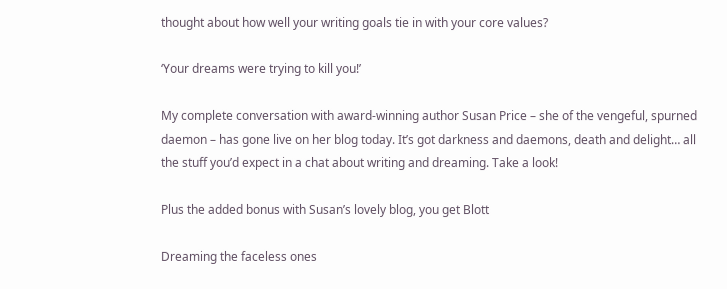thought about how well your writing goals tie in with your core values?

‘Your dreams were trying to kill you!’

My complete conversation with award-winning author Susan Price – she of the vengeful, spurned daemon – has gone live on her blog today. It’s got darkness and daemons, death and delight… all the stuff you’d expect in a chat about writing and dreaming. Take a look!

Plus the added bonus with Susan’s lovely blog, you get Blott

Dreaming the faceless ones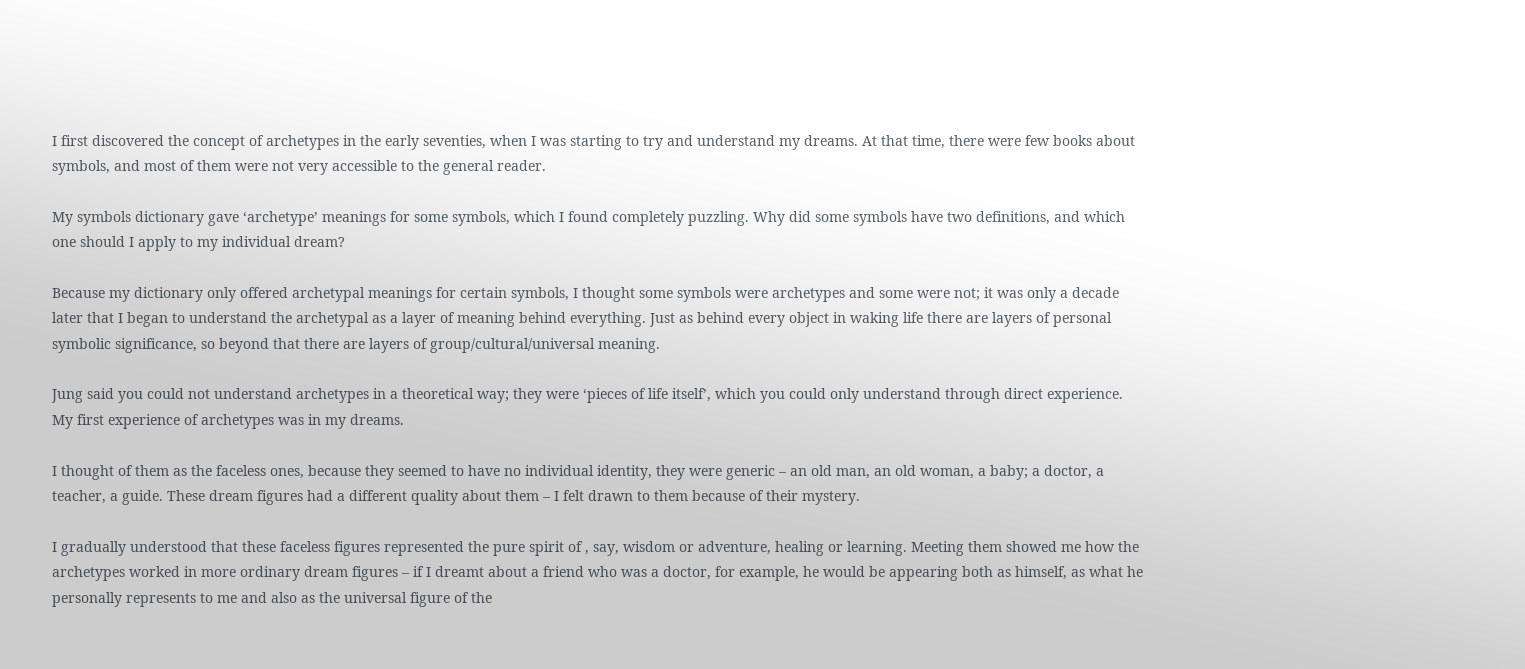I first discovered the concept of archetypes in the early seventies, when I was starting to try and understand my dreams. At that time, there were few books about symbols, and most of them were not very accessible to the general reader.

My symbols dictionary gave ‘archetype’ meanings for some symbols, which I found completely puzzling. Why did some symbols have two definitions, and which one should I apply to my individual dream?

Because my dictionary only offered archetypal meanings for certain symbols, I thought some symbols were archetypes and some were not; it was only a decade later that I began to understand the archetypal as a layer of meaning behind everything. Just as behind every object in waking life there are layers of personal symbolic significance, so beyond that there are layers of group/cultural/universal meaning.

Jung said you could not understand archetypes in a theoretical way; they were ‘pieces of life itself’, which you could only understand through direct experience. My first experience of archetypes was in my dreams.

I thought of them as the faceless ones, because they seemed to have no individual identity, they were generic – an old man, an old woman, a baby; a doctor, a teacher, a guide. These dream figures had a different quality about them – I felt drawn to them because of their mystery.

I gradually understood that these faceless figures represented the pure spirit of , say, wisdom or adventure, healing or learning. Meeting them showed me how the archetypes worked in more ordinary dream figures – if I dreamt about a friend who was a doctor, for example, he would be appearing both as himself, as what he personally represents to me and also as the universal figure of the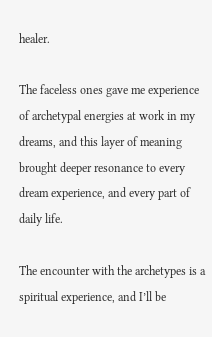healer.

The faceless ones gave me experience of archetypal energies at work in my dreams, and this layer of meaning brought deeper resonance to every dream experience, and every part of daily life.

The encounter with the archetypes is a spiritual experience, and I’ll be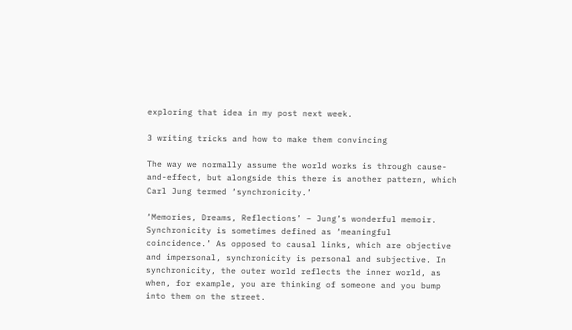exploring that idea in my post next week.

3 writing tricks and how to make them convincing

The way we normally assume the world works is through cause-and-effect, but alongside this there is another pattern, which Carl Jung termed ‘synchronicity.’

‘Memories, Dreams, Reflections’ – Jung’s wonderful memoir.
Synchronicity is sometimes defined as ‘meaningful coincidence.’ As opposed to causal links, which are objective and impersonal, synchronicity is personal and subjective. In synchronicity, the outer world reflects the inner world, as when, for example, you are thinking of someone and you bump into them on the street.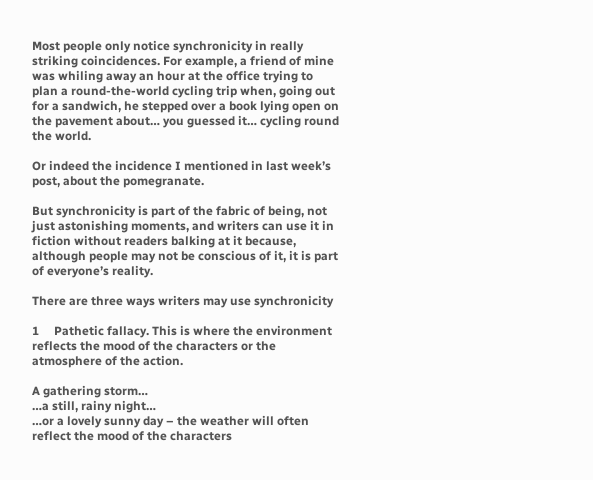Most people only notice synchronicity in really striking coincidences. For example, a friend of mine was whiling away an hour at the office trying to plan a round-the-world cycling trip when, going out for a sandwich, he stepped over a book lying open on the pavement about… you guessed it… cycling round the world.

Or indeed the incidence I mentioned in last week’s post, about the pomegranate.

But synchronicity is part of the fabric of being, not just astonishing moments, and writers can use it in fiction without readers balking at it because, although people may not be conscious of it, it is part of everyone’s reality.

There are three ways writers may use synchronicity

1     Pathetic fallacy. This is where the environment reflects the mood of the characters or the atmosphere of the action.

A gathering storm…
…a still, rainy night…
…or a lovely sunny day – the weather will often reflect the mood of the characters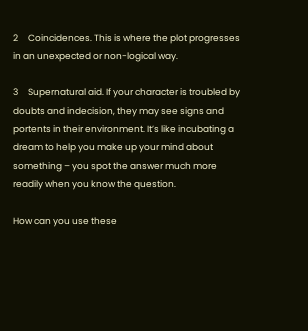2     Coincidences. This is where the plot progresses in an unexpected or non-logical way.

3     Supernatural aid. If your character is troubled by doubts and indecision, they may see signs and portents in their environment. It’s like incubating a dream to help you make up your mind about something – you spot the answer much more readily when you know the question.

How can you use these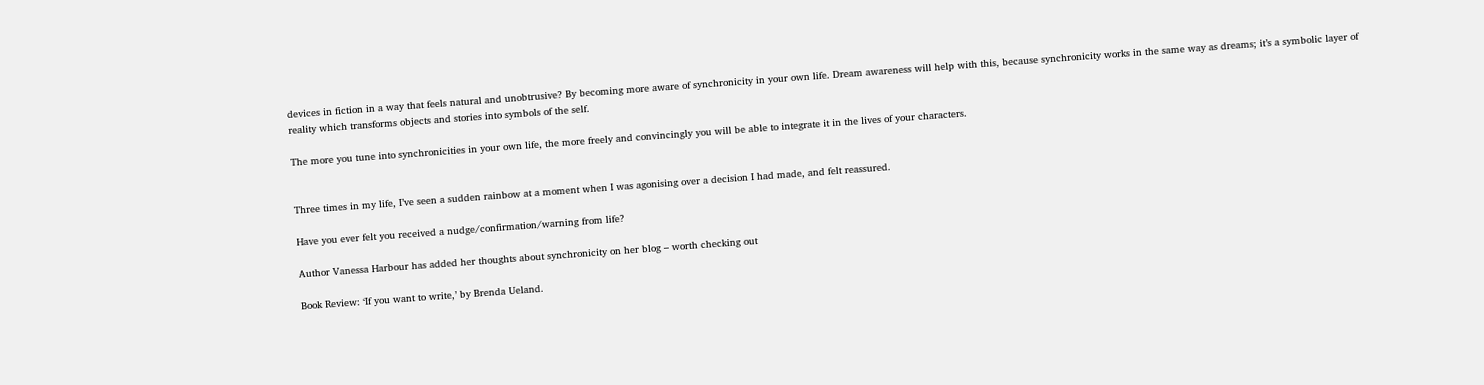devices in fiction in a way that feels natural and unobtrusive? By becoming more aware of synchronicity in your own life. Dream awareness will help with this, because synchronicity works in the same way as dreams; it’s a symbolic layer of reality which transforms objects and stories into symbols of the self.

The more you tune into synchronicities in your own life, the more freely and convincingly you will be able to integrate it in the lives of your characters.


Three times in my life, I’ve seen a sudden rainbow at a moment when I was agonising over a decision I had made, and felt reassured.

Have you ever felt you received a nudge/confirmation/warning from life?

Author Vanessa Harbour has added her thoughts about synchronicity on her blog – worth checking out

Book Review: ‘If you want to write,’ by Brenda Ueland.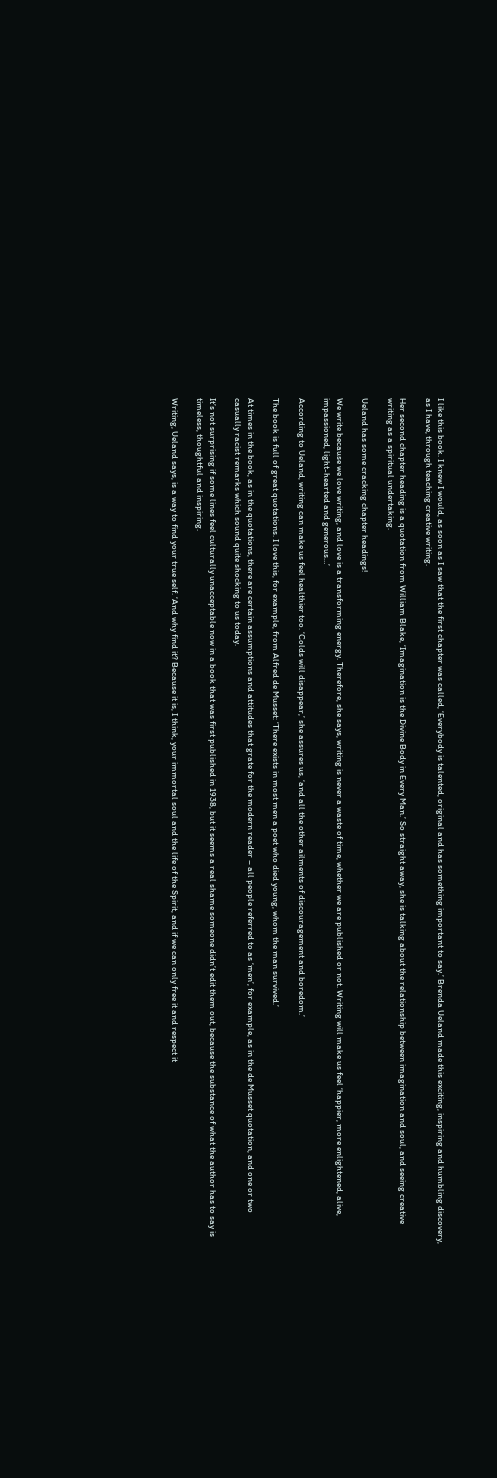I like this book. I knew I would, as soon as I saw that the first chapter was called, ‘Everybody is talented, original and has something important to say.’ Brenda Ueland made this exciting, inspiring and humbling discovery, as I have, through teaching creative writing.

Her second chapter heading is a quotation from William Blake, ‘Imagination is the Divine Body in Every Man.’ So straight away, she is talking about the relationship between imagination and soul, and seeing creative writing as a spiritual undertaking.

Ueland has some cracking chapter headings!

We write because we love writing, and love is a transforming energy. Therefore, she says, writing is never a waste of time, whether we are published or not. Writing will make us feel ‘happier, more enlightened, alive, impassioned, light-hearted and generous…’

According to Ueland, writing can make us feel healthier too. ‘Colds will disappear,’ she assures us, ‘and all the other ailments of discouragement and boredom.’

The book is full of great quotations. I love this, for example, from Alfred de Musset: ‘There exists in most men a poet who died young, whom the man survived.’

At times in the book, as in the quotations, there are certain assumptions and attitudes that grate for the modern reader – all people referred to as ‘men’, for example, as in the de Musset quotation, and one or two casually racist remarks which sound quite shocking to us today.

It’s not surprising if some lines feel culturally unacceptable now in a book that was first published in 1938, but it seems a real shame someone didn’t edit them out, because the substance of what the author has to say is timeless, thoughtful and inspiring.

Writing, Ueland says, is a way to find your true self. ‘And why find it? Because it is, I think, your immortal soul and the life of the Spirit, and if we can only free it and respect it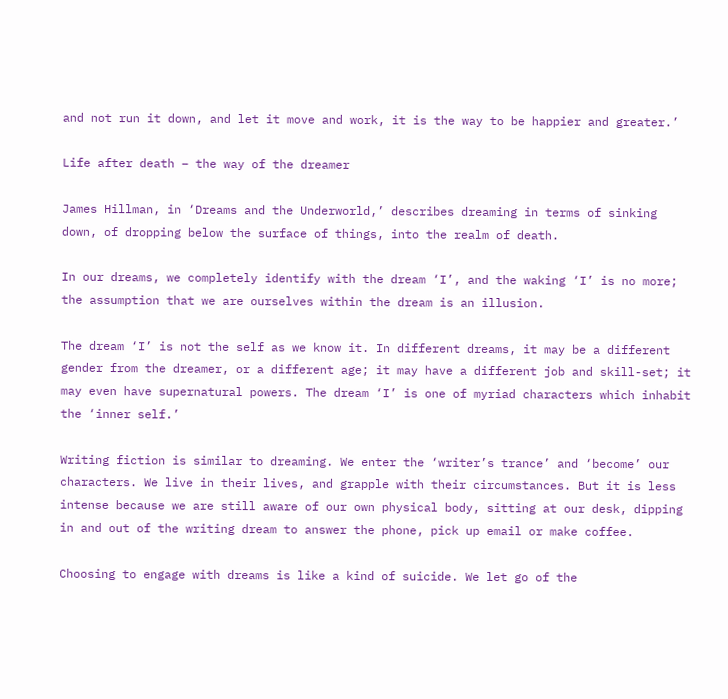and not run it down, and let it move and work, it is the way to be happier and greater.’

Life after death – the way of the dreamer

James Hillman, in ‘Dreams and the Underworld,’ describes dreaming in terms of sinking down, of dropping below the surface of things, into the realm of death.

In our dreams, we completely identify with the dream ‘I’, and the waking ‘I’ is no more; the assumption that we are ourselves within the dream is an illusion.

The dream ‘I’ is not the self as we know it. In different dreams, it may be a different gender from the dreamer, or a different age; it may have a different job and skill-set; it may even have supernatural powers. The dream ‘I’ is one of myriad characters which inhabit the ‘inner self.’

Writing fiction is similar to dreaming. We enter the ‘writer’s trance’ and ‘become’ our characters. We live in their lives, and grapple with their circumstances. But it is less intense because we are still aware of our own physical body, sitting at our desk, dipping in and out of the writing dream to answer the phone, pick up email or make coffee.

Choosing to engage with dreams is like a kind of suicide. We let go of the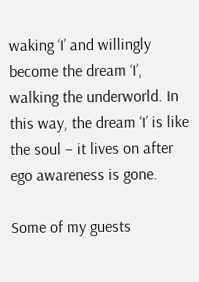waking ‘I’ and willingly become the dream ‘I’, walking the underworld. In this way, the dream ‘I’ is like the soul – it lives on after ego awareness is gone.

Some of my guests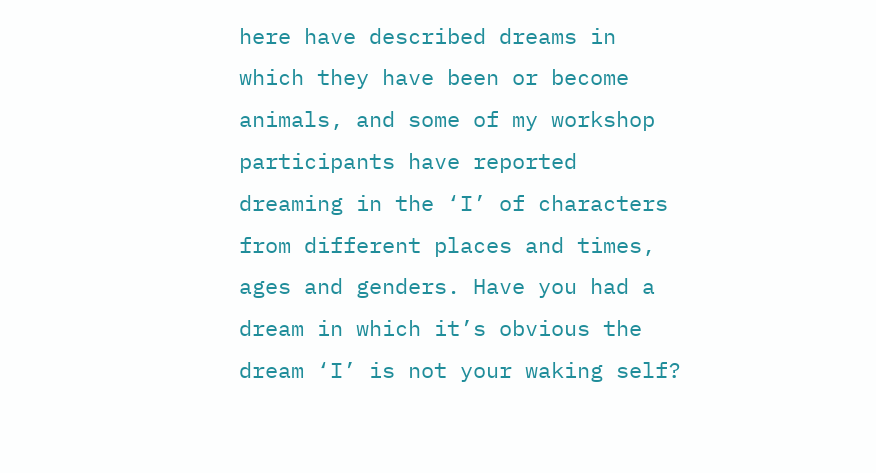here have described dreams in which they have been or become animals, and some of my workshop participants have reported dreaming in the ‘I’ of characters from different places and times, ages and genders. Have you had a dream in which it’s obvious the dream ‘I’ is not your waking self?